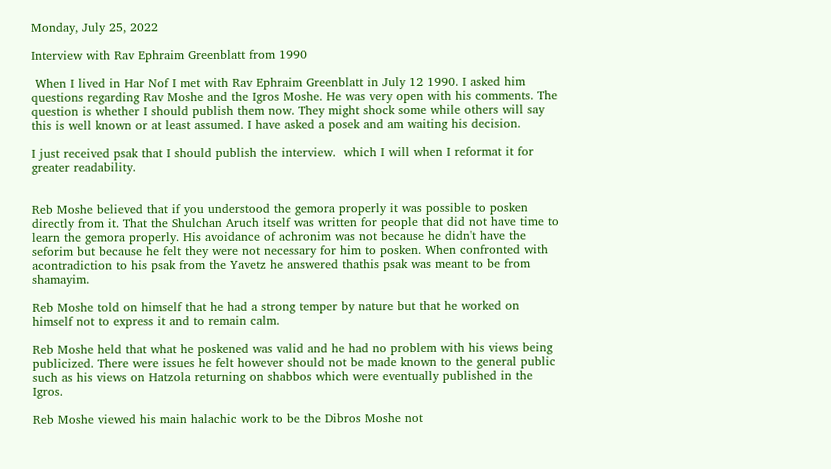Monday, July 25, 2022

Interview with Rav Ephraim Greenblatt from 1990

 When I lived in Har Nof I met with Rav Ephraim Greenblatt in July 12 1990. I asked him questions regarding Rav Moshe and the Igros Moshe. He was very open with his comments. The question is whether I should publish them now. They might shock some while others will say this is well known or at least assumed. I have asked a posek and am waiting his decision.

I just received psak that I should publish the interview.  which I will when I reformat it for greater readability.


Reb Moshe believed that if you understood the gemora properly it was possible to posken directly from it. That the Shulchan Aruch itself was written for people that did not have time to learn the gemora properly. His avoidance of achronim was not because he didn't have the seforim but because he felt they were not necessary for him to posken. When confronted with acontradiction to his psak from the Yavetz he answered thathis psak was meant to be from shamayim.

Reb Moshe told on himself that he had a strong temper by nature but that he worked on himself not to express it and to remain calm.

Reb Moshe held that what he poskened was valid and he had no problem with his views being publicized. There were issues he felt however should not be made known to the general public such as his views on Hatzola returning on shabbos which were eventually published in the Igros.

Reb Moshe viewed his main halachic work to be the Dibros Moshe not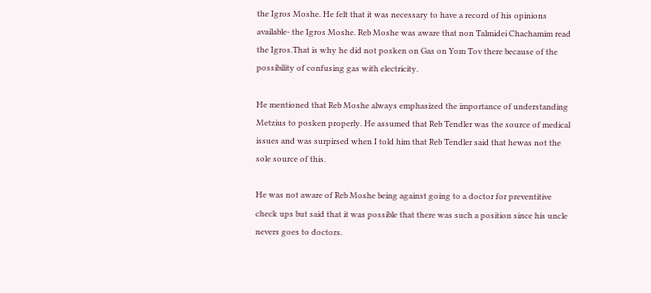the Igros Moshe. He felt that it was necessary to have a record of his opinions available- the Igros Moshe. Reb Moshe was aware that non Talmidei Chachamim read the Igros.That is why he did not posken on Gas on Yom Tov there because of the possibility of confusing gas with electricity.

He mentioned that Reb Moshe always emphasized the importance of understanding Metzius to posken properly. He assumed that Reb Tendler was the source of medical issues and was surpirsed when I told him that Reb Tendler said that hewas not the sole source of this.

He was not aware of Reb Moshe being against going to a doctor for preventitive check ups but said that it was possible that there was such a position since his uncle nevers goes to doctors.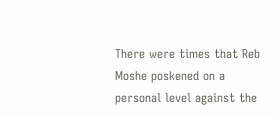There were times that Reb Moshe poskened on a personal level against the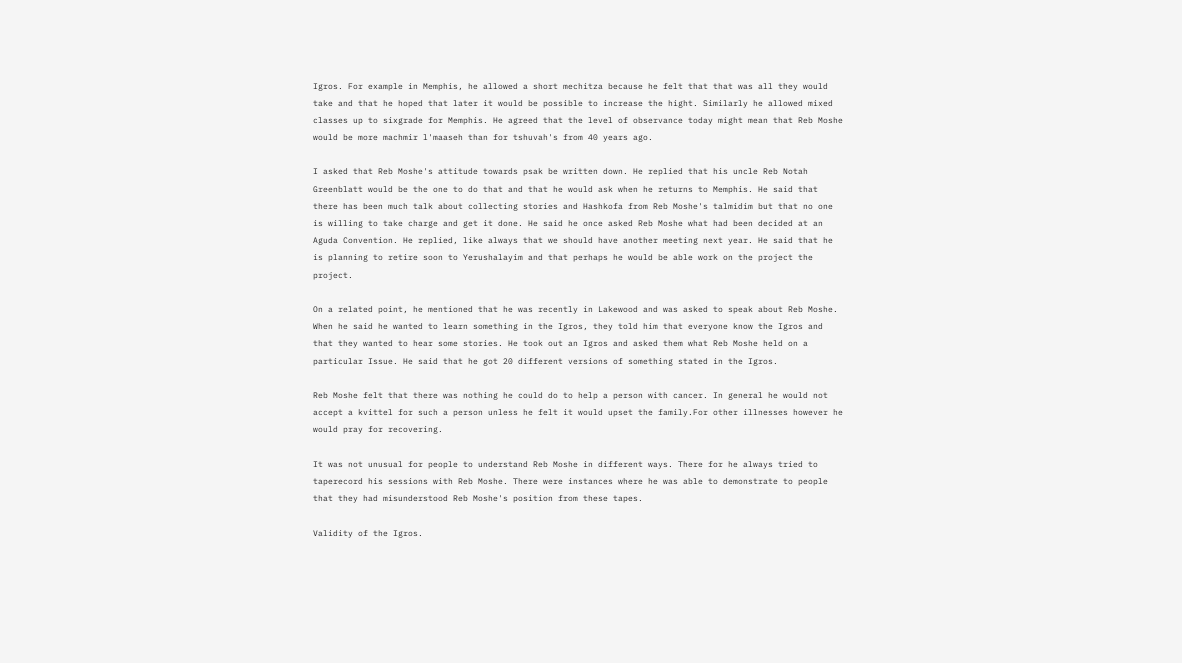Igros. For example in Memphis, he allowed a short mechitza because he felt that that was all they would take and that he hoped that later it would be possible to increase the hight. Similarly he allowed mixed classes up to sixgrade for Memphis. He agreed that the level of observance today might mean that Reb Moshe would be more machmir l'maaseh than for tshuvah's from 40 years ago.

I asked that Reb Moshe's attitude towards psak be written down. He replied that his uncle Reb Notah Greenblatt would be the one to do that and that he would ask when he returns to Memphis. He said that there has been much talk about collecting stories and Hashkofa from Reb Moshe's talmidim but that no one is willing to take charge and get it done. He said he once asked Reb Moshe what had been decided at an Aguda Convention. He replied, like always that we should have another meeting next year. He said that he is planning to retire soon to Yerushalayim and that perhaps he would be able work on the project the project.

On a related point, he mentioned that he was recently in Lakewood and was asked to speak about Reb Moshe. When he said he wanted to learn something in the Igros, they told him that everyone know the Igros and that they wanted to hear some stories. He took out an Igros and asked them what Reb Moshe held on a particular Issue. He said that he got 20 different versions of something stated in the Igros.

Reb Moshe felt that there was nothing he could do to help a person with cancer. In general he would not accept a kvittel for such a person unless he felt it would upset the family.For other illnesses however he would pray for recovering.

It was not unusual for people to understand Reb Moshe in different ways. There for he always tried to taperecord his sessions with Reb Moshe. There were instances where he was able to demonstrate to people that they had misunderstood Reb Moshe's position from these tapes.

Validity of the Igros.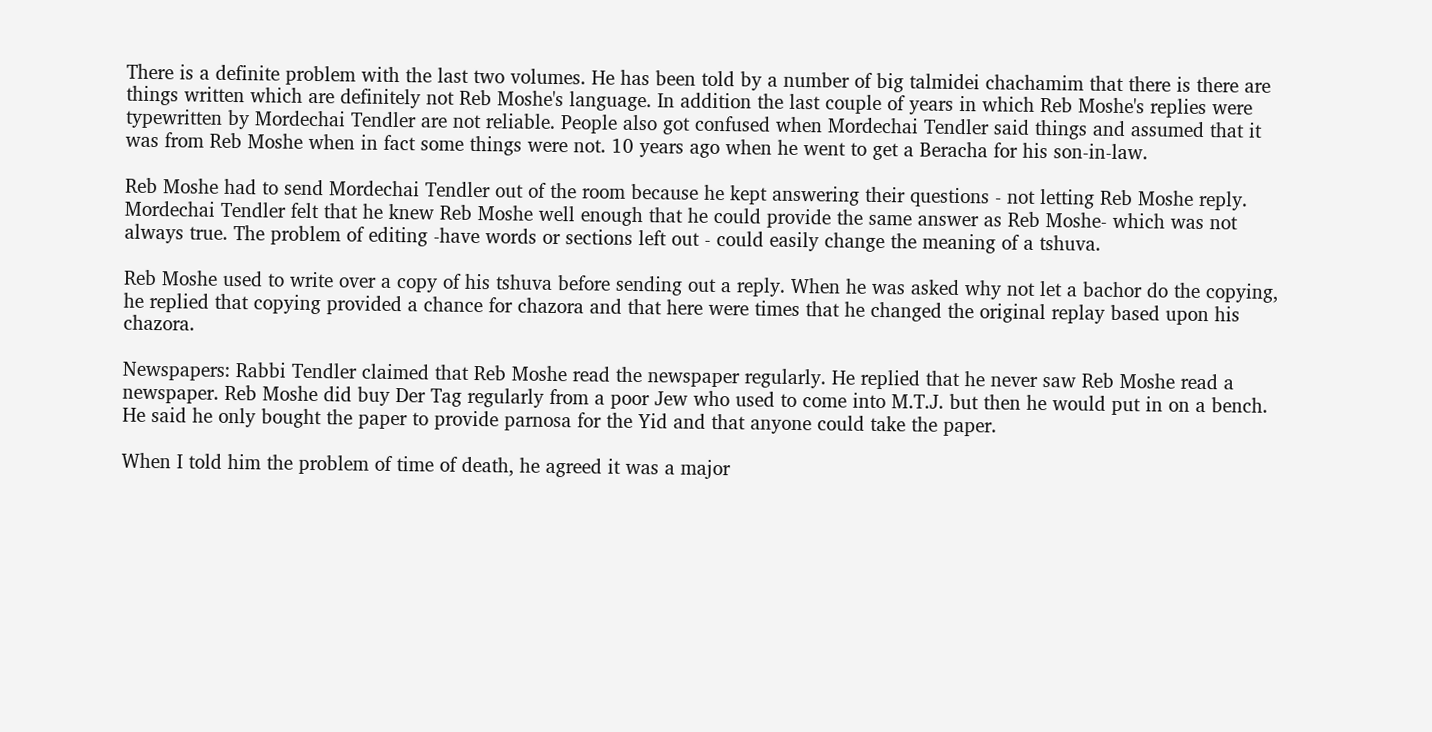There is a definite problem with the last two volumes. He has been told by a number of big talmidei chachamim that there is there are things written which are definitely not Reb Moshe's language. In addition the last couple of years in which Reb Moshe's replies were typewritten by Mordechai Tendler are not reliable. People also got confused when Mordechai Tendler said things and assumed that it was from Reb Moshe when in fact some things were not. 10 years ago when he went to get a Beracha for his son-in-law.

Reb Moshe had to send Mordechai Tendler out of the room because he kept answering their questions - not letting Reb Moshe reply. Mordechai Tendler felt that he knew Reb Moshe well enough that he could provide the same answer as Reb Moshe- which was not always true. The problem of editing -have words or sections left out - could easily change the meaning of a tshuva.

Reb Moshe used to write over a copy of his tshuva before sending out a reply. When he was asked why not let a bachor do the copying, he replied that copying provided a chance for chazora and that here were times that he changed the original replay based upon his chazora.

Newspapers: Rabbi Tendler claimed that Reb Moshe read the newspaper regularly. He replied that he never saw Reb Moshe read a newspaper. Reb Moshe did buy Der Tag regularly from a poor Jew who used to come into M.T.J. but then he would put in on a bench. He said he only bought the paper to provide parnosa for the Yid and that anyone could take the paper.

When I told him the problem of time of death, he agreed it was a major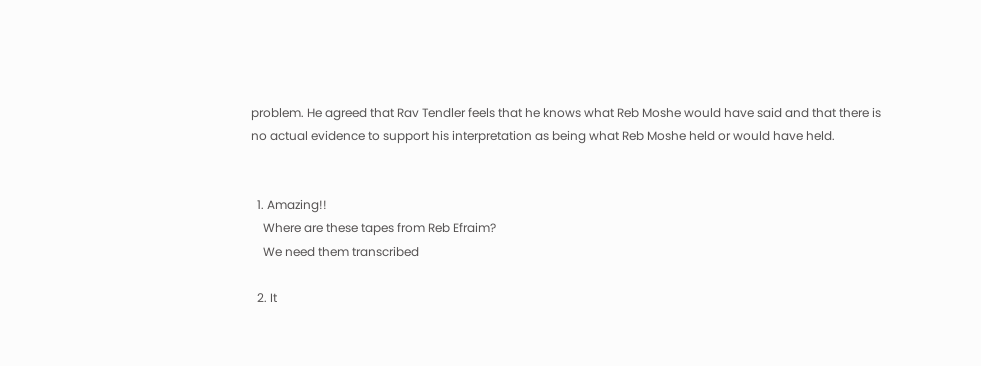problem. He agreed that Rav Tendler feels that he knows what Reb Moshe would have said and that there is no actual evidence to support his interpretation as being what Reb Moshe held or would have held.


  1. Amazing!!
    Where are these tapes from Reb Efraim?
    We need them transcribed

  2. It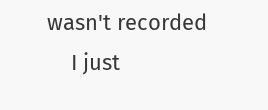wasn't recorded
    I just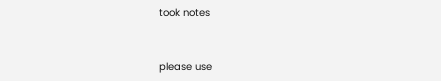took notes


please use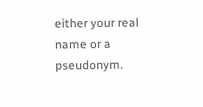either your real name or a pseudonym.